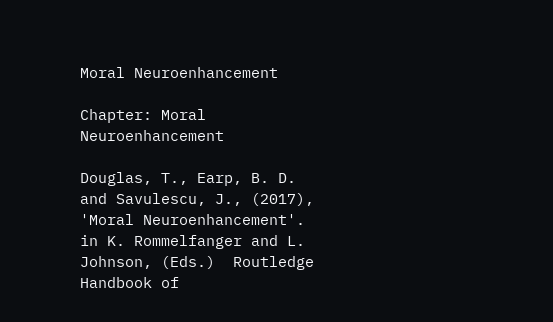Moral Neuroenhancement

Chapter: Moral Neuroenhancement

Douglas, T., Earp, B. D. and Savulescu, J., (2017), 'Moral Neuroenhancement'. in K. Rommelfanger and L. Johnson, (Eds.)  Routledge Handbook of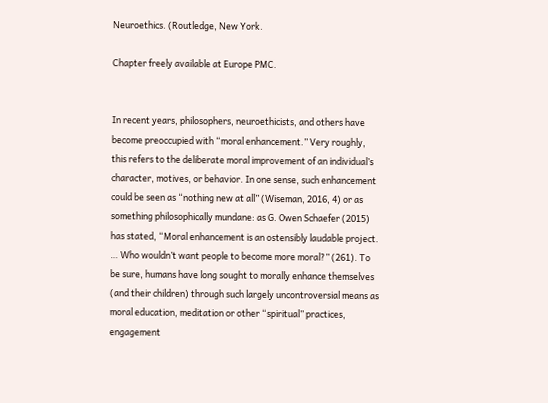Neuroethics. (Routledge, New York.

Chapter freely available at Europe PMC.


In recent years, philosophers, neuroethicists, and others have become preoccupied with “moral enhancement.” Very roughly, this refers to the deliberate moral improvement of an individual’s character, motives, or behavior. In one sense, such enhancement could be seen as “nothing new at all” (Wiseman, 2016, 4) or as something philosophically mundane: as G. Owen Schaefer (2015) has stated, “Moral enhancement is an ostensibly laudable project. … Who wouldn’t want people to become more moral?” (261). To be sure, humans have long sought to morally enhance themselves (and their children) through such largely uncontroversial means as moral education, meditation or other “spiritual” practices, engagement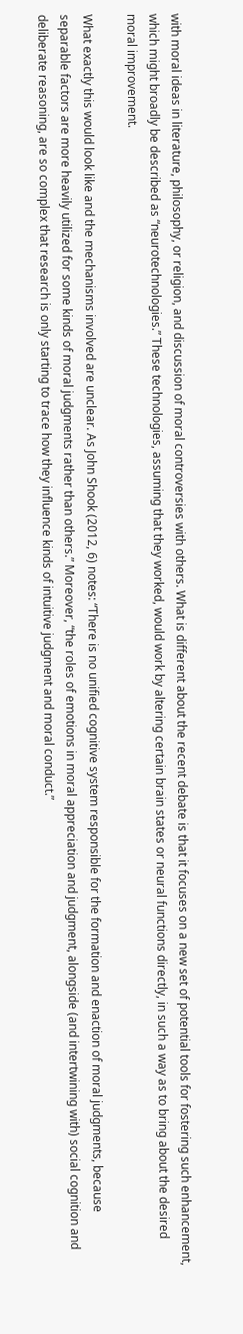with moral ideas in literature, philosophy, or religion, and discussion of moral controversies with others. What is different about the recent debate is that it focuses on a new set of potential tools for fostering such enhancement, which might broadly be described as “neurotechnologies.” These technologies, assuming that they worked, would work by altering certain brain states or neural functions directly, in such a way as to bring about the desired moral improvement.

What exactly this would look like and the mechanisms involved are unclear. As John Shook (2012, 6) notes: “There is no unified cognitive system responsible for the formation and enaction of moral judgments, because separable factors are more heavily utilized for some kinds of moral judgments rather than others.” Moreover, “the roles of emotions in moral appreciation and judgment, alongside (and intertwining with) social cognition and deliberate reasoning, are so complex that research is only starting to trace how they influence kinds of intuitive judgment and moral conduct.”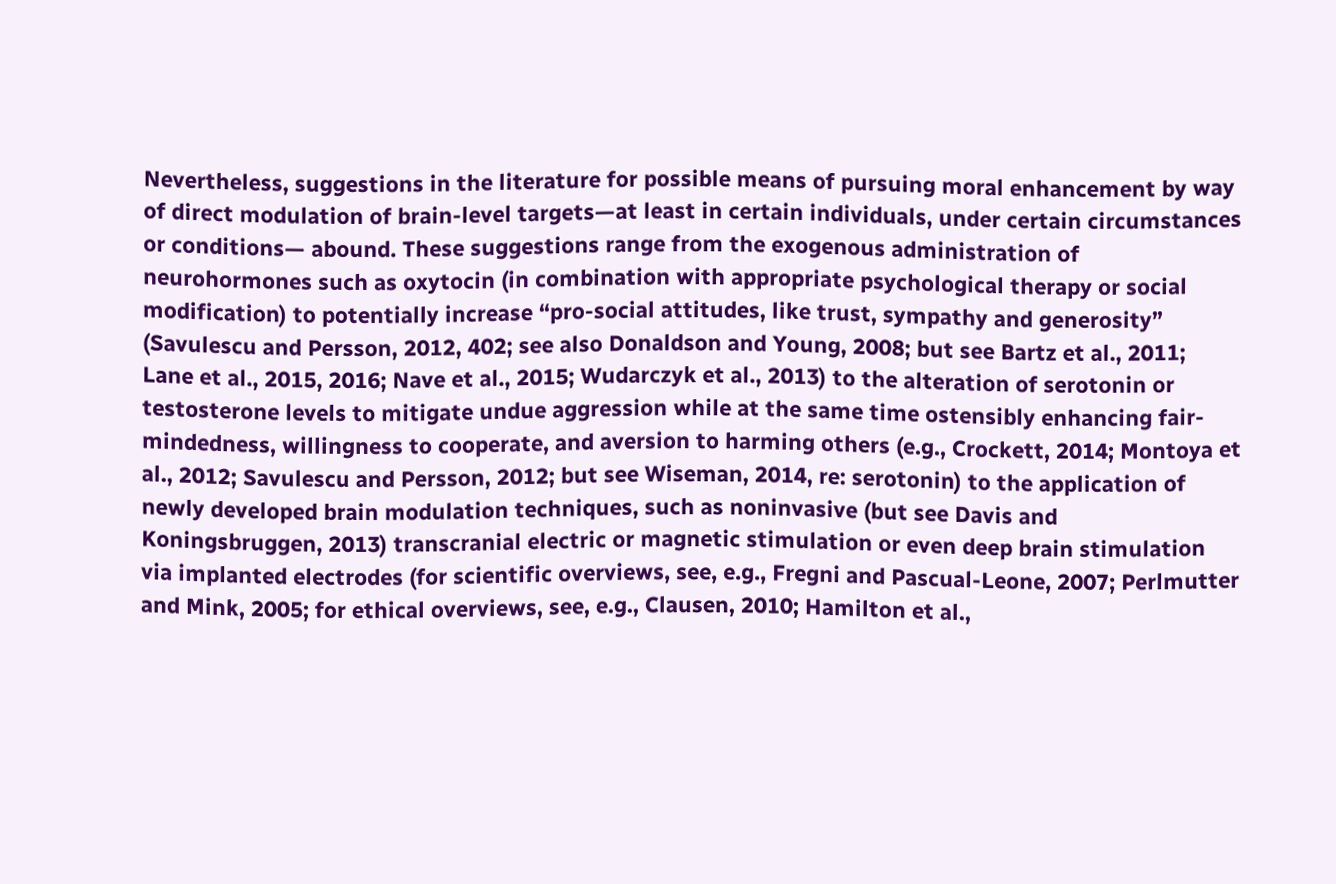Nevertheless, suggestions in the literature for possible means of pursuing moral enhancement by way of direct modulation of brain-level targets—at least in certain individuals, under certain circumstances or conditions— abound. These suggestions range from the exogenous administration of neurohormones such as oxytocin (in combination with appropriate psychological therapy or social modification) to potentially increase “pro-social attitudes, like trust, sympathy and generosity” (Savulescu and Persson, 2012, 402; see also Donaldson and Young, 2008; but see Bartz et al., 2011; Lane et al., 2015, 2016; Nave et al., 2015; Wudarczyk et al., 2013) to the alteration of serotonin or testosterone levels to mitigate undue aggression while at the same time ostensibly enhancing fair-mindedness, willingness to cooperate, and aversion to harming others (e.g., Crockett, 2014; Montoya et al., 2012; Savulescu and Persson, 2012; but see Wiseman, 2014, re: serotonin) to the application of newly developed brain modulation techniques, such as noninvasive (but see Davis and Koningsbruggen, 2013) transcranial electric or magnetic stimulation or even deep brain stimulation via implanted electrodes (for scientific overviews, see, e.g., Fregni and Pascual-Leone, 2007; Perlmutter and Mink, 2005; for ethical overviews, see, e.g., Clausen, 2010; Hamilton et al.,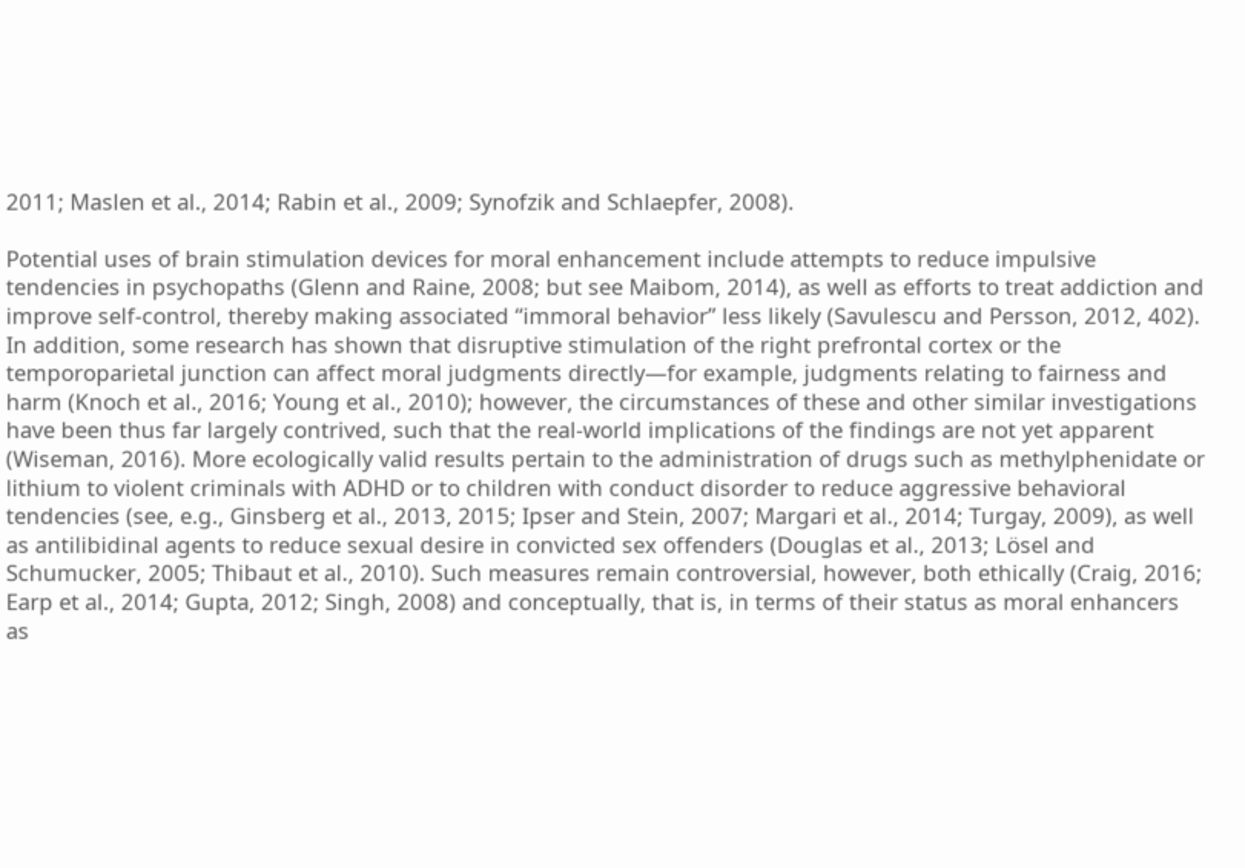2011; Maslen et al., 2014; Rabin et al., 2009; Synofzik and Schlaepfer, 2008).

Potential uses of brain stimulation devices for moral enhancement include attempts to reduce impulsive tendencies in psychopaths (Glenn and Raine, 2008; but see Maibom, 2014), as well as efforts to treat addiction and improve self-control, thereby making associated “immoral behavior” less likely (Savulescu and Persson, 2012, 402). In addition, some research has shown that disruptive stimulation of the right prefrontal cortex or the temporoparietal junction can affect moral judgments directly—for example, judgments relating to fairness and harm (Knoch et al., 2016; Young et al., 2010); however, the circumstances of these and other similar investigations have been thus far largely contrived, such that the real-world implications of the findings are not yet apparent (Wiseman, 2016). More ecologically valid results pertain to the administration of drugs such as methylphenidate or lithium to violent criminals with ADHD or to children with conduct disorder to reduce aggressive behavioral tendencies (see, e.g., Ginsberg et al., 2013, 2015; Ipser and Stein, 2007; Margari et al., 2014; Turgay, 2009), as well as antilibidinal agents to reduce sexual desire in convicted sex offenders (Douglas et al., 2013; Lösel and Schumucker, 2005; Thibaut et al., 2010). Such measures remain controversial, however, both ethically (Craig, 2016; Earp et al., 2014; Gupta, 2012; Singh, 2008) and conceptually, that is, in terms of their status as moral enhancers as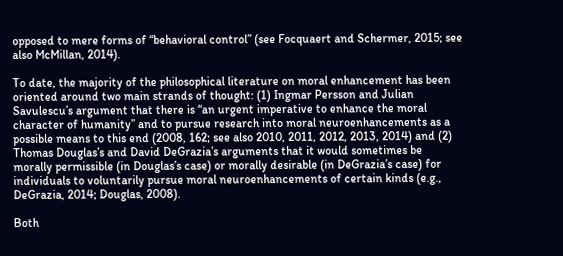opposed to mere forms of “behavioral control” (see Focquaert and Schermer, 2015; see also McMillan, 2014).

To date, the majority of the philosophical literature on moral enhancement has been oriented around two main strands of thought: (1) Ingmar Persson and Julian Savulescu’s argument that there is “an urgent imperative to enhance the moral character of humanity” and to pursue research into moral neuroenhancements as a possible means to this end (2008, 162; see also 2010, 2011, 2012, 2013, 2014) and (2) Thomas Douglas’s and David DeGrazia’s arguments that it would sometimes be morally permissible (in Douglas’s case) or morally desirable (in DeGrazia’s case) for individuals to voluntarily pursue moral neuroenhancements of certain kinds (e.g., DeGrazia, 2014; Douglas, 2008).

Both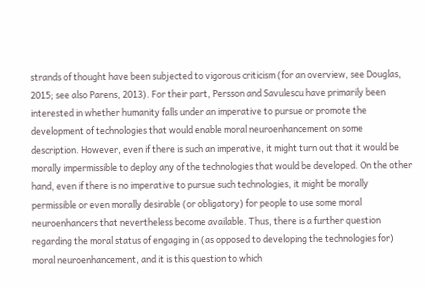strands of thought have been subjected to vigorous criticism (for an overview, see Douglas, 2015; see also Parens, 2013). For their part, Persson and Savulescu have primarily been interested in whether humanity falls under an imperative to pursue or promote the development of technologies that would enable moral neuroenhancement on some description. However, even if there is such an imperative, it might turn out that it would be morally impermissible to deploy any of the technologies that would be developed. On the other hand, even if there is no imperative to pursue such technologies, it might be morally permissible or even morally desirable (or obligatory) for people to use some moral neuroenhancers that nevertheless become available. Thus, there is a further question regarding the moral status of engaging in (as opposed to developing the technologies for) moral neuroenhancement, and it is this question to which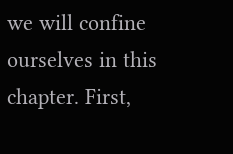we will confine ourselves in this chapter. First,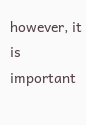however, it is important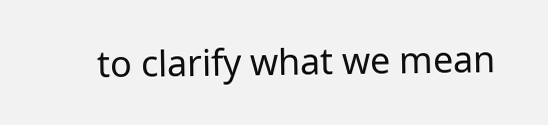to clarify what we mean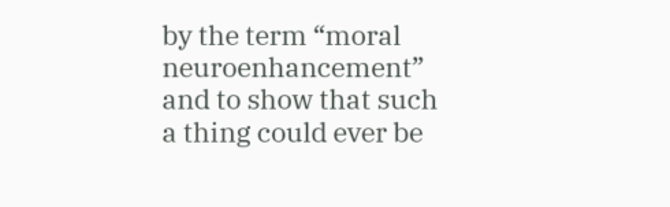by the term “moral neuroenhancement” and to show that such a thing could ever be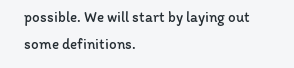possible. We will start by laying out some definitions.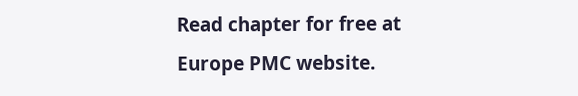Read chapter for free at Europe PMC website.